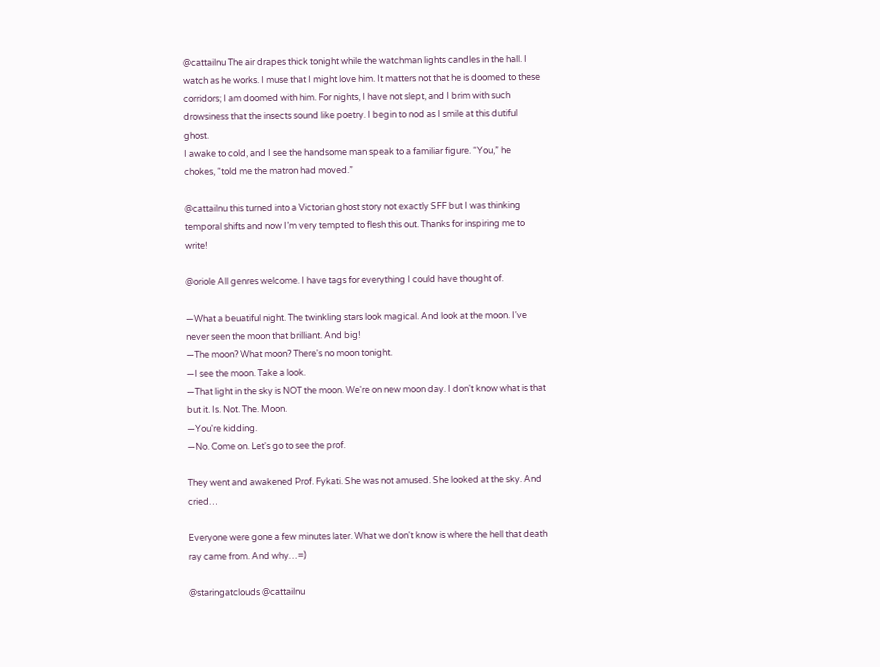@cattailnu The air drapes thick tonight while the watchman lights candles in the hall. I watch as he works. I muse that I might love him. It matters not that he is doomed to these corridors; I am doomed with him. For nights, I have not slept, and I brim with such drowsiness that the insects sound like poetry. I begin to nod as I smile at this dutiful ghost.
I awake to cold, and I see the handsome man speak to a familiar figure. “You,” he chokes, “told me the matron had moved.”

@cattailnu this turned into a Victorian ghost story not exactly SFF but I was thinking temporal shifts and now I’m very tempted to flesh this out. Thanks for inspiring me to write!

@oriole All genres welcome. I have tags for everything I could have thought of.

—What a beuatiful night. The twinkling stars look magical. And look at the moon. I've never seen the moon that brilliant. And big!
—The moon? What moon? There's no moon tonight.
—I see the moon. Take a look.
—That light in the sky is NOT the moon. We're on new moon day. I don't know what is that but it. Is. Not. The. Moon.
—You're kidding.
—No. Come on. Let's go to see the prof.

They went and awakened Prof. Fykati. She was not amused. She looked at the sky. And cried…

Everyone were gone a few minutes later. What we don't know is where the hell that death ray came from. And why…=)

@staringatclouds @cattailnu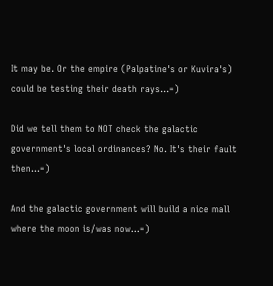It may be. Or the empire (Palpatine's or Kuvira's) could be testing their death rays…=)

Did we tell them to NOT check the galactic government's local ordinances? No. It's their fault then…=)

And the galactic government will build a nice mall where the moon is/was now…=)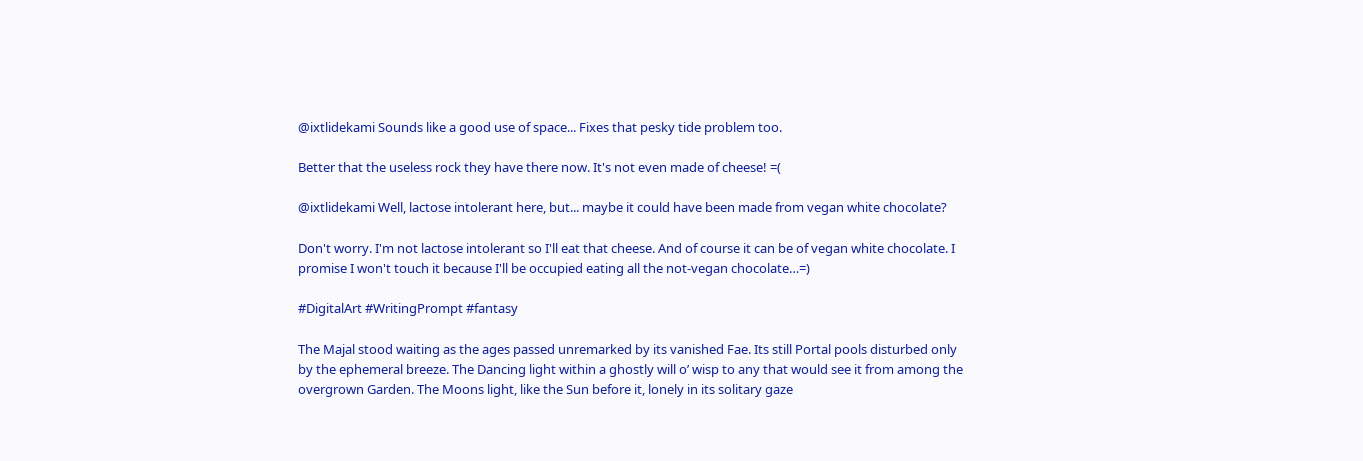@ixtlidekami Sounds like a good use of space... Fixes that pesky tide problem too.

Better that the useless rock they have there now. It's not even made of cheese! =(

@ixtlidekami Well, lactose intolerant here, but... maybe it could have been made from vegan white chocolate?

Don't worry. I'm not lactose intolerant so I'll eat that cheese. And of course it can be of vegan white chocolate. I promise I won't touch it because I'll be occupied eating all the not-vegan chocolate…=)

#DigitalArt #WritingPrompt #fantasy

The Majal stood waiting as the ages passed unremarked by its vanished Fae. Its still Portal pools disturbed only by the ephemeral breeze. The Dancing light within a ghostly will o’ wisp to any that would see it from among the overgrown Garden. The Moons light, like the Sun before it, lonely in its solitary gaze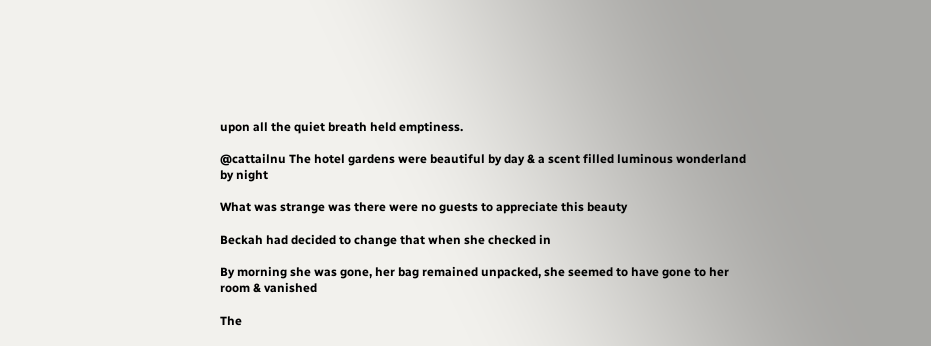upon all the quiet breath held emptiness.

@cattailnu The hotel gardens were beautiful by day & a scent filled luminous wonderland by night

What was strange was there were no guests to appreciate this beauty

Beckah had decided to change that when she checked in

By morning she was gone, her bag remained unpacked, she seemed to have gone to her room & vanished

The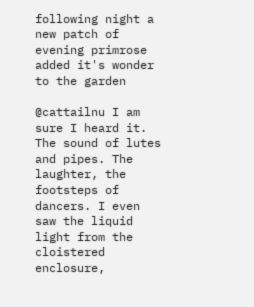following night a new patch of evening primrose added it's wonder to the garden

@cattailnu I am sure I heard it. The sound of lutes and pipes. The laughter, the footsteps of dancers. I even saw the liquid light from the cloistered enclosure,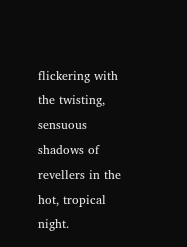flickering with the twisting, sensuous shadows of revellers in the hot, tropical night.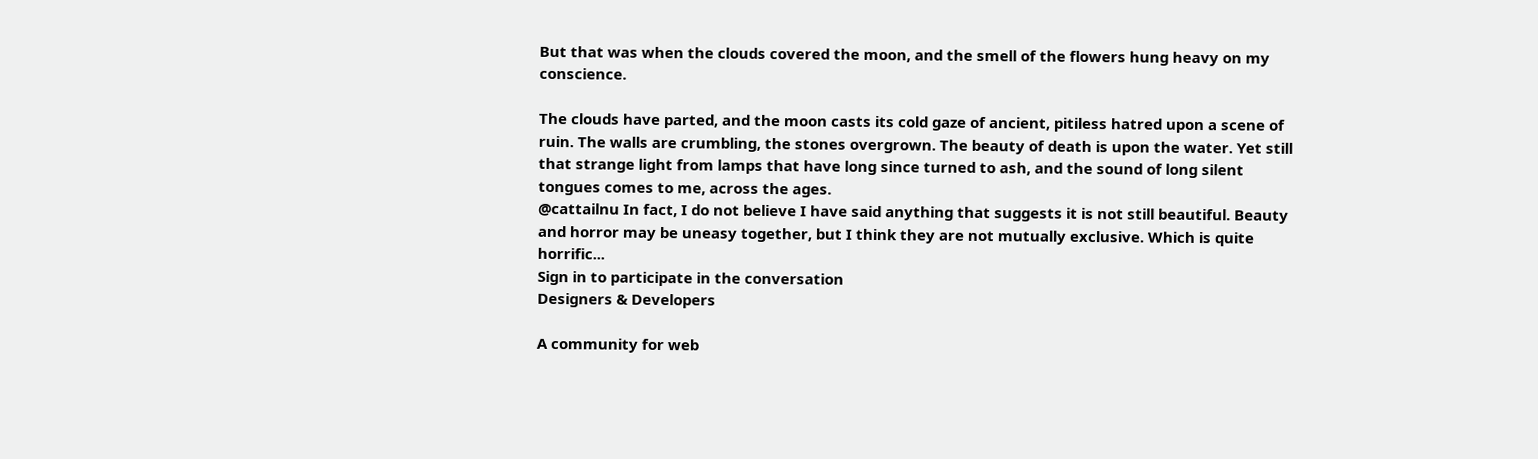But that was when the clouds covered the moon, and the smell of the flowers hung heavy on my conscience.

The clouds have parted, and the moon casts its cold gaze of ancient, pitiless hatred upon a scene of ruin. The walls are crumbling, the stones overgrown. The beauty of death is upon the water. Yet still that strange light from lamps that have long since turned to ash, and the sound of long silent tongues comes to me, across the ages.
@cattailnu In fact, I do not believe I have said anything that suggests it is not still beautiful. Beauty and horror may be uneasy together, but I think they are not mutually exclusive. Which is quite horrific...
Sign in to participate in the conversation
Designers & Developers

A community for web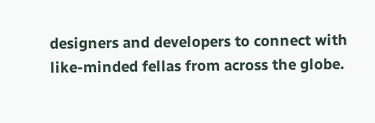designers and developers to connect with like-minded fellas from across the globe.